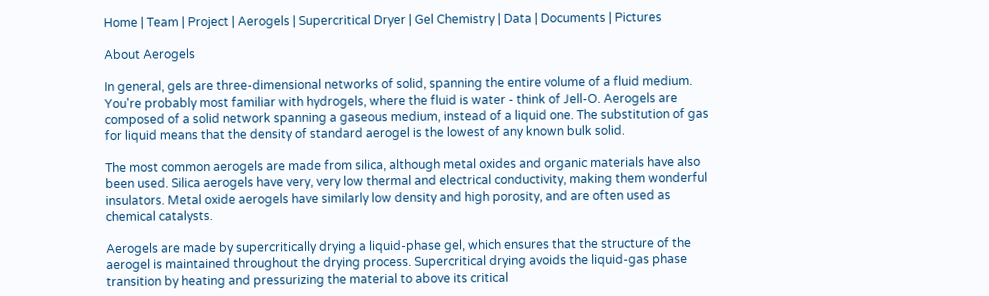Home | Team | Project | Aerogels | Supercritical Dryer | Gel Chemistry | Data | Documents | Pictures

About Aerogels

In general, gels are three-dimensional networks of solid, spanning the entire volume of a fluid medium. You're probably most familiar with hydrogels, where the fluid is water - think of Jell-O. Aerogels are composed of a solid network spanning a gaseous medium, instead of a liquid one. The substitution of gas for liquid means that the density of standard aerogel is the lowest of any known bulk solid.

The most common aerogels are made from silica, although metal oxides and organic materials have also been used. Silica aerogels have very, very low thermal and electrical conductivity, making them wonderful insulators. Metal oxide aerogels have similarly low density and high porosity, and are often used as chemical catalysts.

Aerogels are made by supercritically drying a liquid-phase gel, which ensures that the structure of the aerogel is maintained throughout the drying process. Supercritical drying avoids the liquid-gas phase transition by heating and pressurizing the material to above its critical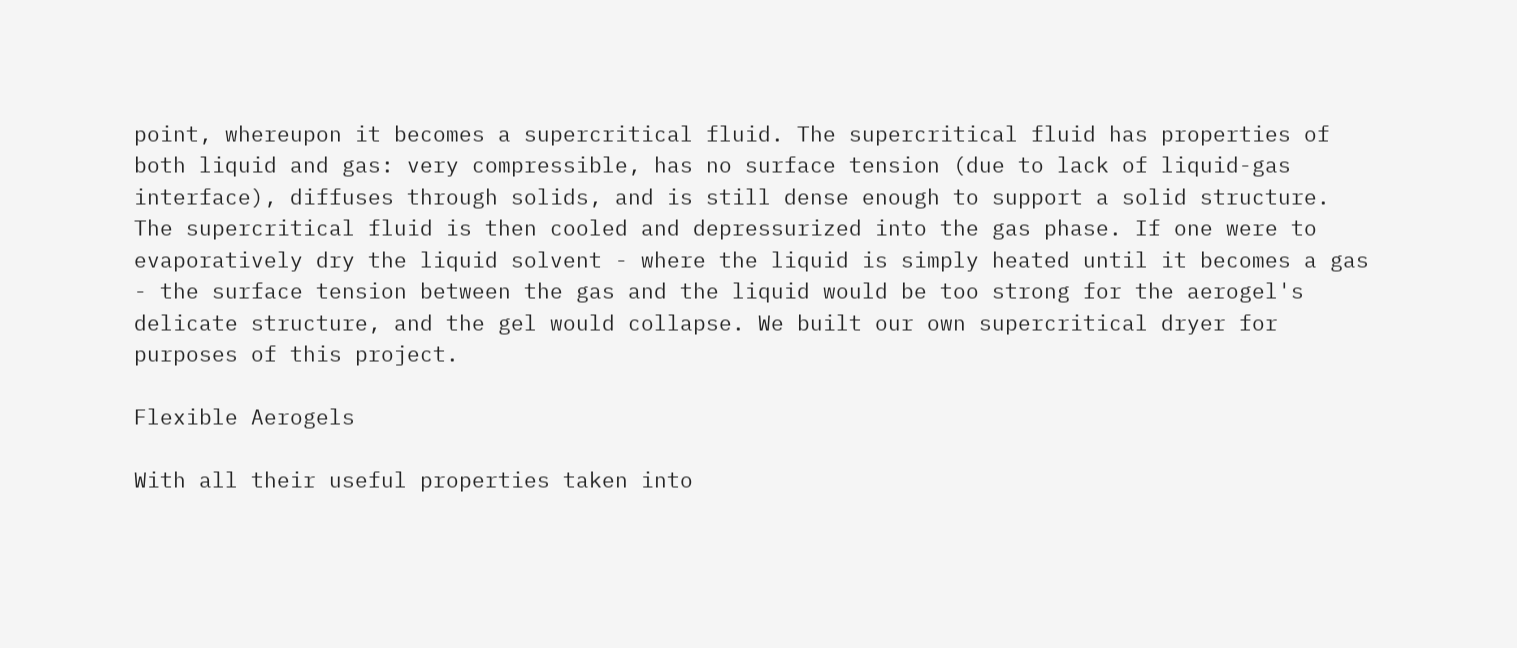point, whereupon it becomes a supercritical fluid. The supercritical fluid has properties of both liquid and gas: very compressible, has no surface tension (due to lack of liquid-gas interface), diffuses through solids, and is still dense enough to support a solid structure. The supercritical fluid is then cooled and depressurized into the gas phase. If one were to evaporatively dry the liquid solvent - where the liquid is simply heated until it becomes a gas - the surface tension between the gas and the liquid would be too strong for the aerogel's delicate structure, and the gel would collapse. We built our own supercritical dryer for purposes of this project.

Flexible Aerogels

With all their useful properties taken into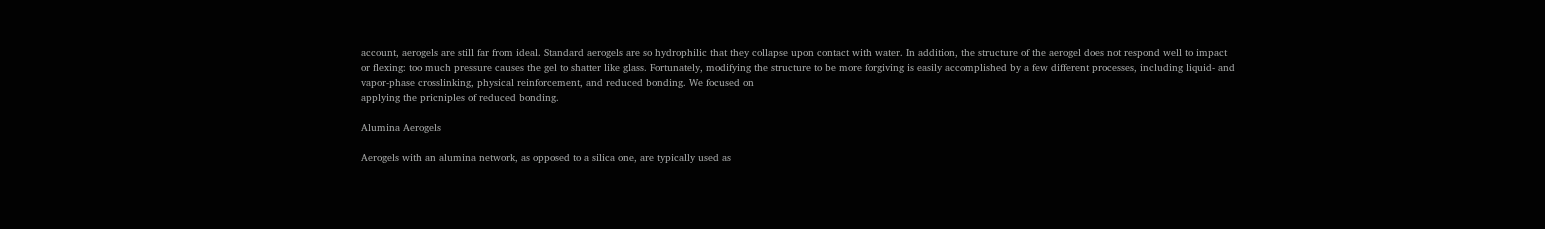account, aerogels are still far from ideal. Standard aerogels are so hydrophilic that they collapse upon contact with water. In addition, the structure of the aerogel does not respond well to impact or flexing: too much pressure causes the gel to shatter like glass. Fortunately, modifying the structure to be more forgiving is easily accomplished by a few different processes, including liquid- and vapor-phase crosslinking, physical reinforcement, and reduced bonding. We focused on
applying the pricniples of reduced bonding.

Alumina Aerogels

Aerogels with an alumina network, as opposed to a silica one, are typically used as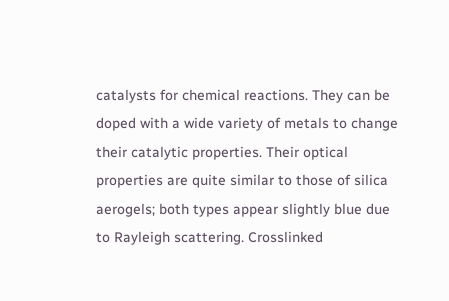catalysts for chemical reactions. They can be doped with a wide variety of metals to change their catalytic properties. Their optical properties are quite similar to those of silica aerogels; both types appear slightly blue due to Rayleigh scattering. Crosslinked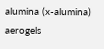alumina (x-alumina) aerogels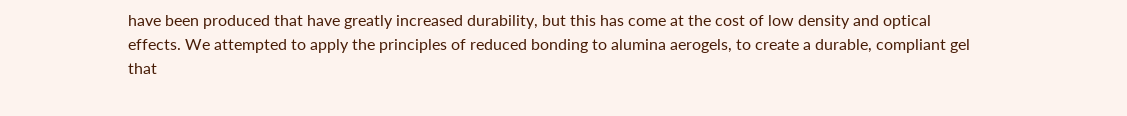have been produced that have greatly increased durability, but this has come at the cost of low density and optical effects. We attempted to apply the principles of reduced bonding to alumina aerogels, to create a durable, compliant gel that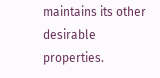maintains its other desirable properties.